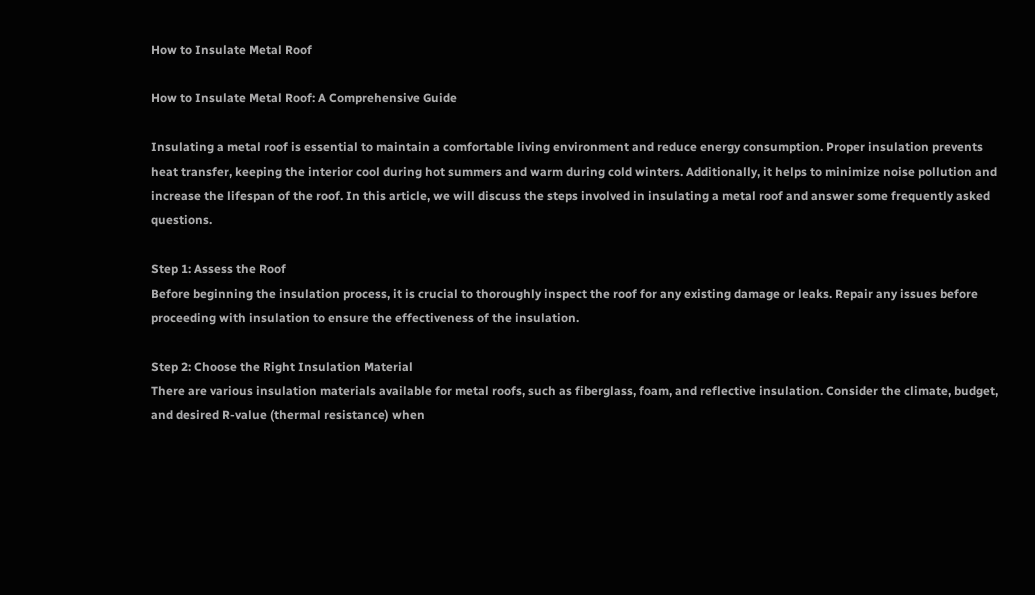How to Insulate Metal Roof

How to Insulate Metal Roof: A Comprehensive Guide

Insulating a metal roof is essential to maintain a comfortable living environment and reduce energy consumption. Proper insulation prevents heat transfer, keeping the interior cool during hot summers and warm during cold winters. Additionally, it helps to minimize noise pollution and increase the lifespan of the roof. In this article, we will discuss the steps involved in insulating a metal roof and answer some frequently asked questions.

Step 1: Assess the Roof
Before beginning the insulation process, it is crucial to thoroughly inspect the roof for any existing damage or leaks. Repair any issues before proceeding with insulation to ensure the effectiveness of the insulation.

Step 2: Choose the Right Insulation Material
There are various insulation materials available for metal roofs, such as fiberglass, foam, and reflective insulation. Consider the climate, budget, and desired R-value (thermal resistance) when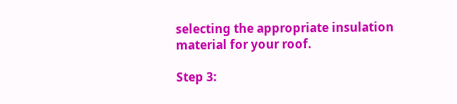selecting the appropriate insulation material for your roof.

Step 3: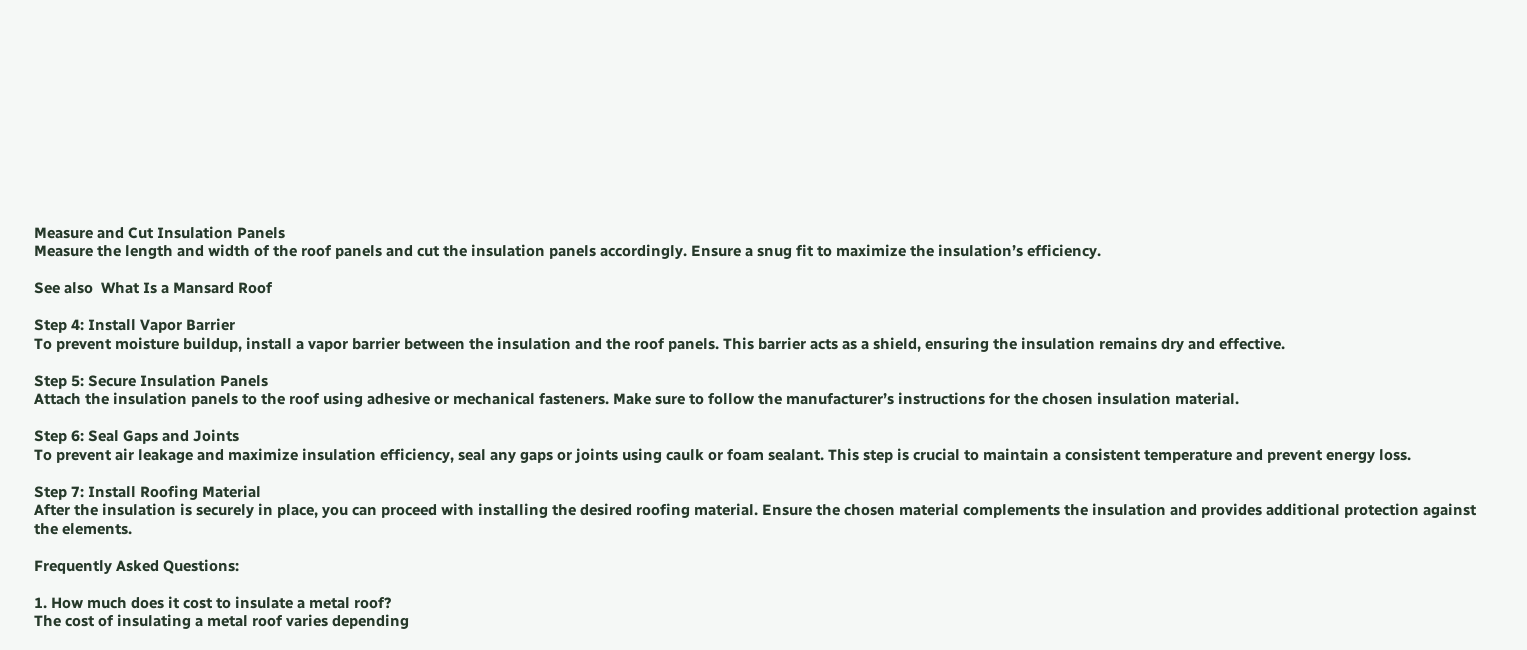Measure and Cut Insulation Panels
Measure the length and width of the roof panels and cut the insulation panels accordingly. Ensure a snug fit to maximize the insulation’s efficiency.

See also  What Is a Mansard Roof

Step 4: Install Vapor Barrier
To prevent moisture buildup, install a vapor barrier between the insulation and the roof panels. This barrier acts as a shield, ensuring the insulation remains dry and effective.

Step 5: Secure Insulation Panels
Attach the insulation panels to the roof using adhesive or mechanical fasteners. Make sure to follow the manufacturer’s instructions for the chosen insulation material.

Step 6: Seal Gaps and Joints
To prevent air leakage and maximize insulation efficiency, seal any gaps or joints using caulk or foam sealant. This step is crucial to maintain a consistent temperature and prevent energy loss.

Step 7: Install Roofing Material
After the insulation is securely in place, you can proceed with installing the desired roofing material. Ensure the chosen material complements the insulation and provides additional protection against the elements.

Frequently Asked Questions:

1. How much does it cost to insulate a metal roof?
The cost of insulating a metal roof varies depending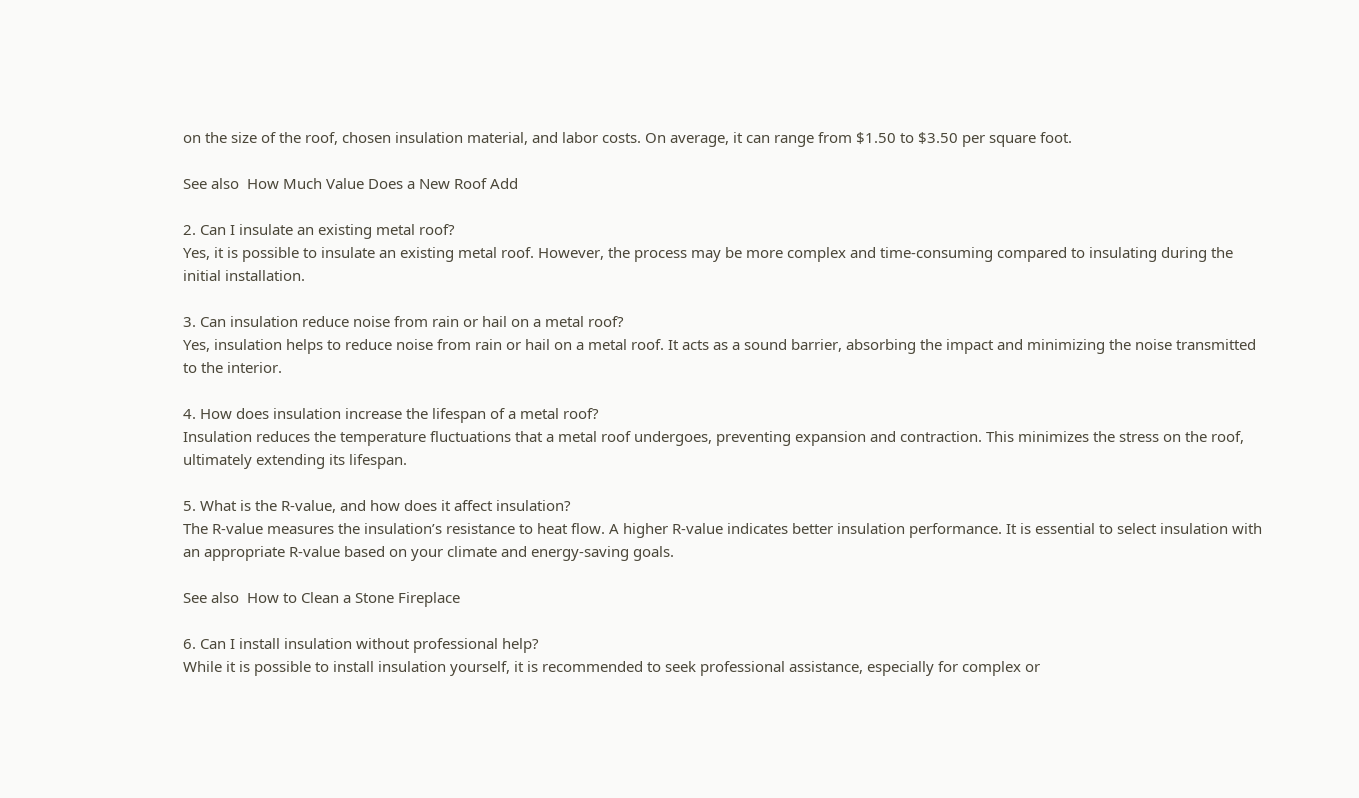on the size of the roof, chosen insulation material, and labor costs. On average, it can range from $1.50 to $3.50 per square foot.

See also  How Much Value Does a New Roof Add

2. Can I insulate an existing metal roof?
Yes, it is possible to insulate an existing metal roof. However, the process may be more complex and time-consuming compared to insulating during the initial installation.

3. Can insulation reduce noise from rain or hail on a metal roof?
Yes, insulation helps to reduce noise from rain or hail on a metal roof. It acts as a sound barrier, absorbing the impact and minimizing the noise transmitted to the interior.

4. How does insulation increase the lifespan of a metal roof?
Insulation reduces the temperature fluctuations that a metal roof undergoes, preventing expansion and contraction. This minimizes the stress on the roof, ultimately extending its lifespan.

5. What is the R-value, and how does it affect insulation?
The R-value measures the insulation’s resistance to heat flow. A higher R-value indicates better insulation performance. It is essential to select insulation with an appropriate R-value based on your climate and energy-saving goals.

See also  How to Clean a Stone Fireplace

6. Can I install insulation without professional help?
While it is possible to install insulation yourself, it is recommended to seek professional assistance, especially for complex or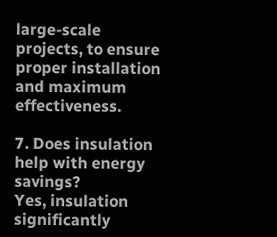large-scale projects, to ensure proper installation and maximum effectiveness.

7. Does insulation help with energy savings?
Yes, insulation significantly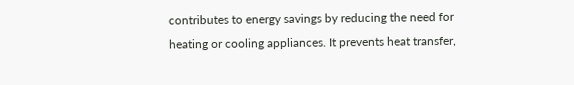contributes to energy savings by reducing the need for heating or cooling appliances. It prevents heat transfer,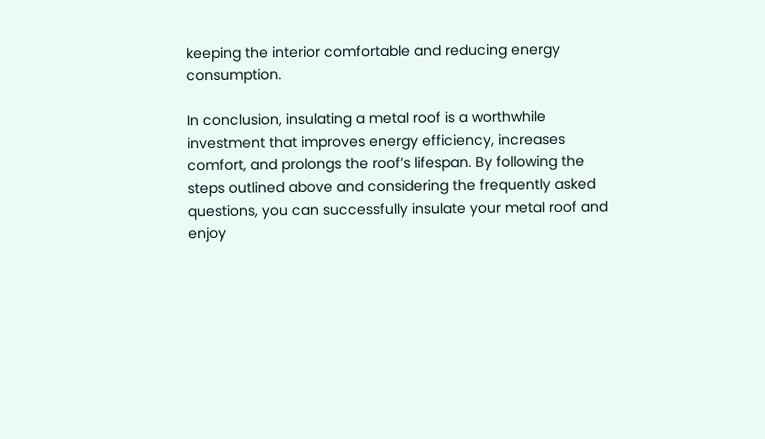keeping the interior comfortable and reducing energy consumption.

In conclusion, insulating a metal roof is a worthwhile investment that improves energy efficiency, increases comfort, and prolongs the roof’s lifespan. By following the steps outlined above and considering the frequently asked questions, you can successfully insulate your metal roof and enjoy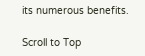its numerous benefits.

Scroll to Top